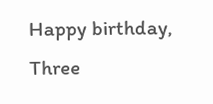Happy birthday, Three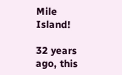Mile Island!

32 years ago, this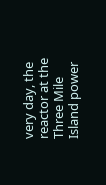very day, the reactor at the Three Mile Island power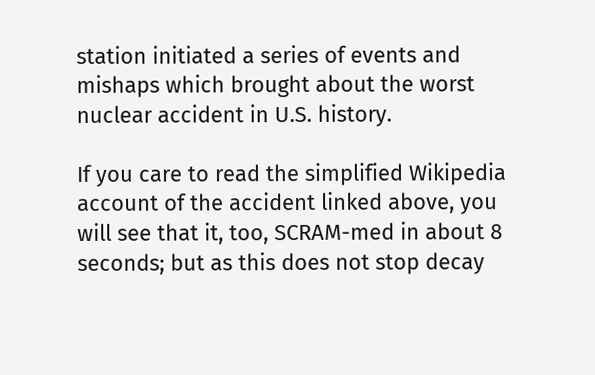station initiated a series of events and mishaps which brought about the worst nuclear accident in U.S. history.

If you care to read the simplified Wikipedia account of the accident linked above, you will see that it, too, SCRAM-med in about 8 seconds; but as this does not stop decay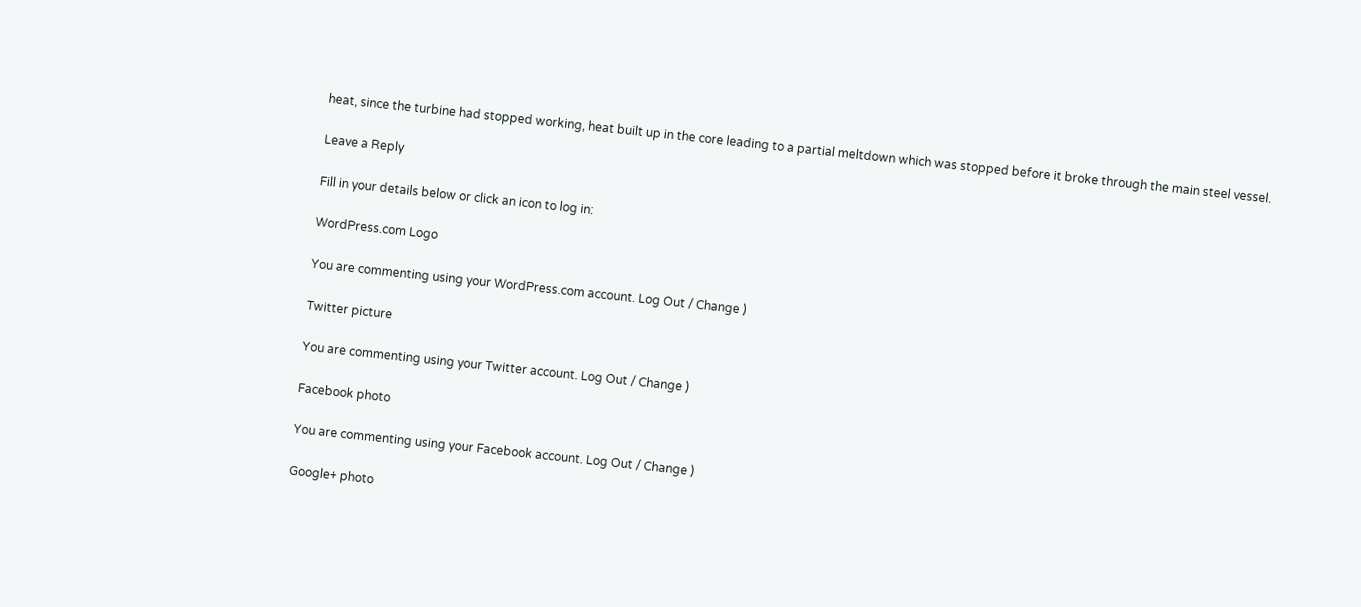heat, since the turbine had stopped working, heat built up in the core leading to a partial meltdown which was stopped before it broke through the main steel vessel.

Leave a Reply

Fill in your details below or click an icon to log in:

WordPress.com Logo

You are commenting using your WordPress.com account. Log Out / Change )

Twitter picture

You are commenting using your Twitter account. Log Out / Change )

Facebook photo

You are commenting using your Facebook account. Log Out / Change )

Google+ photo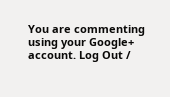You are commenting using your Google+ account. Log Out /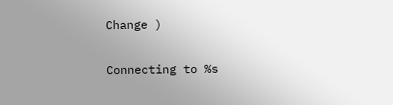Change )

Connecting to %s